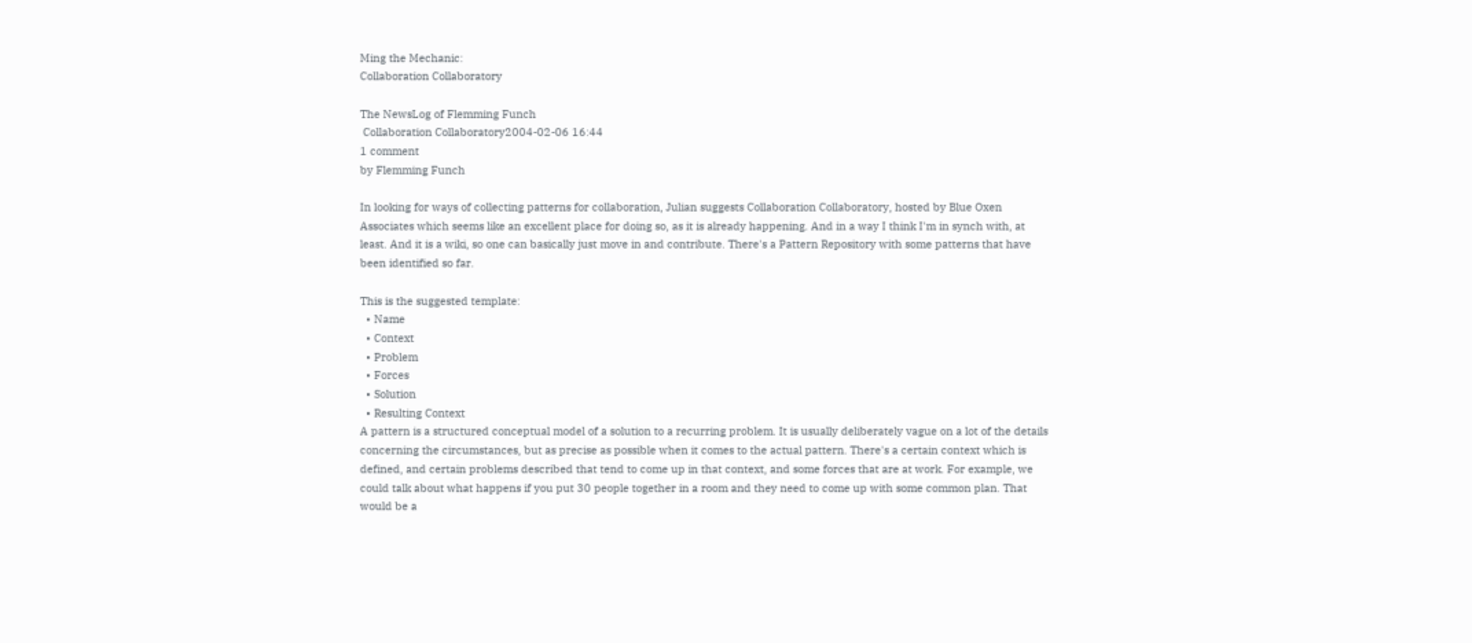Ming the Mechanic:
Collaboration Collaboratory

The NewsLog of Flemming Funch
 Collaboration Collaboratory2004-02-06 16:44
1 comment
by Flemming Funch

In looking for ways of collecting patterns for collaboration, Julian suggests Collaboration Collaboratory, hosted by Blue Oxen Associates which seems like an excellent place for doing so, as it is already happening. And in a way I think I'm in synch with, at least. And it is a wiki, so one can basically just move in and contribute. There's a Pattern Repository with some patterns that have been identified so far.

This is the suggested template:
  • Name
  • Context
  • Problem
  • Forces
  • Solution
  • Resulting Context
A pattern is a structured conceptual model of a solution to a recurring problem. It is usually deliberately vague on a lot of the details concerning the circumstances, but as precise as possible when it comes to the actual pattern. There's a certain context which is defined, and certain problems described that tend to come up in that context, and some forces that are at work. For example, we could talk about what happens if you put 30 people together in a room and they need to come up with some common plan. That would be a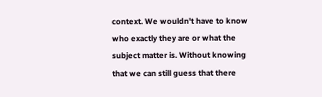context. We wouldn't have to know who exactly they are or what the subject matter is. Without knowing that we can still guess that there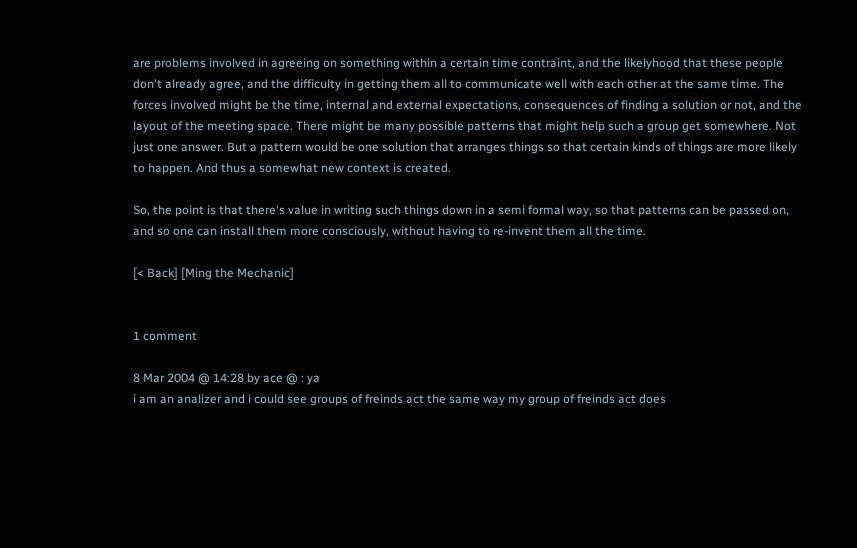are problems involved in agreeing on something within a certain time contraint, and the likelyhood that these people don't already agree, and the difficulty in getting them all to communicate well with each other at the same time. The forces involved might be the time, internal and external expectations, consequences of finding a solution or not, and the layout of the meeting space. There might be many possible patterns that might help such a group get somewhere. Not just one answer. But a pattern would be one solution that arranges things so that certain kinds of things are more likely to happen. And thus a somewhat new context is created.

So, the point is that there's value in writing such things down in a semi formal way, so that patterns can be passed on, and so one can install them more consciously, without having to re-invent them all the time.

[< Back] [Ming the Mechanic]


1 comment

8 Mar 2004 @ 14:28 by ace @ : ya
i am an analizer and i could see groups of freinds act the same way my group of freinds act does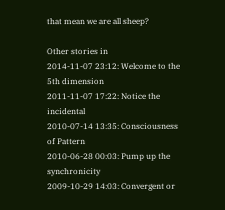that mean we are all sheep?

Other stories in
2014-11-07 23:12: Welcome to the 5th dimension
2011-11-07 17:22: Notice the incidental
2010-07-14 13:35: Consciousness of Pattern
2010-06-28 00:03: Pump up the synchronicity
2009-10-29 14:03: Convergent or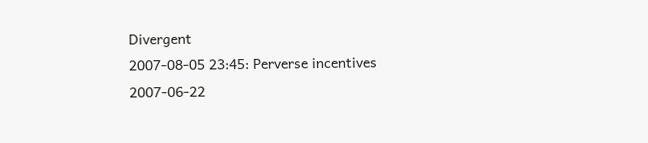Divergent
2007-08-05 23:45: Perverse incentives
2007-06-22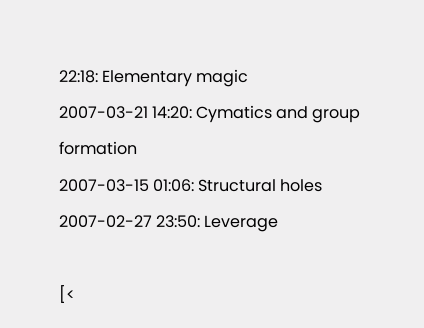22:18: Elementary magic
2007-03-21 14:20: Cymatics and group formation
2007-03-15 01:06: Structural holes
2007-02-27 23:50: Leverage

[<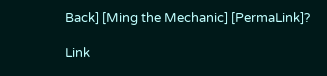Back] [Ming the Mechanic] [PermaLink]?

Link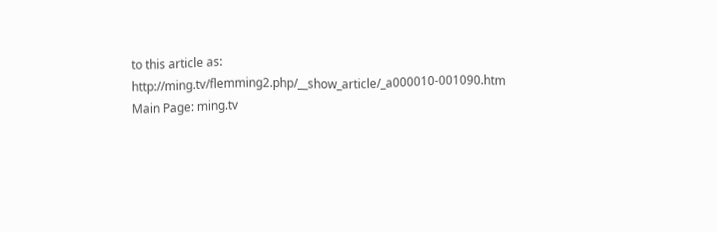to this article as: http://ming.tv/flemming2.php/__show_article/_a000010-001090.htm
Main Page: ming.tv